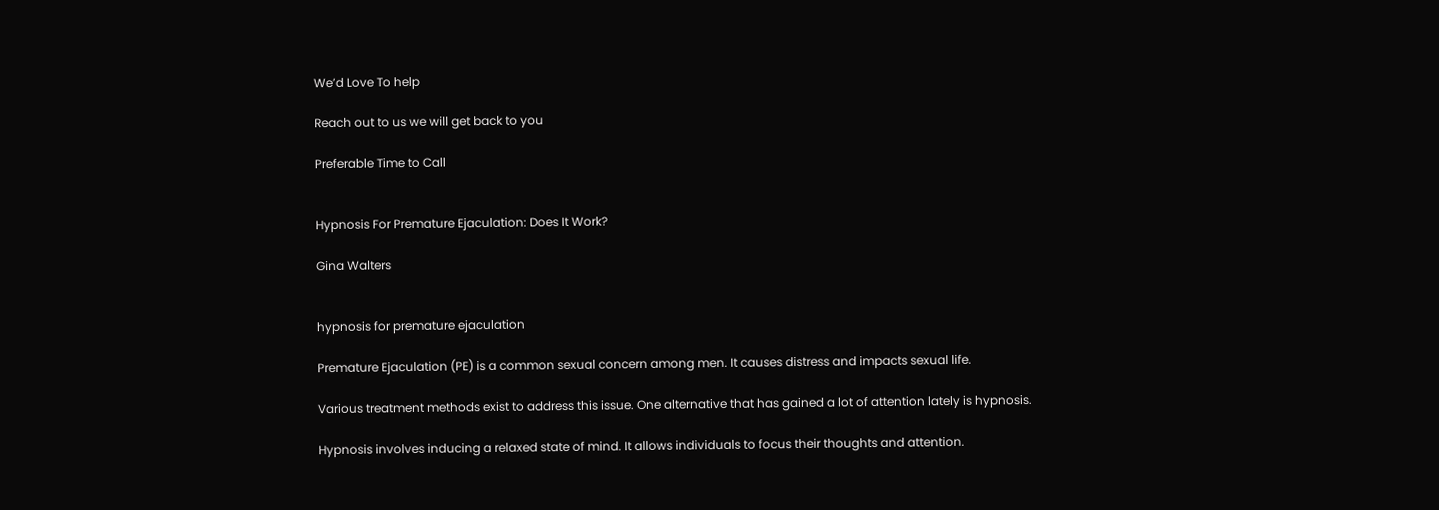We’d Love To help

Reach out to us we will get back to you

Preferable Time to Call


Hypnosis For Premature Ejaculation: Does It Work?

Gina Walters


hypnosis for premature ejaculation

Premature Ejaculation (PE) is a common sexual concern among men. It causes distress and impacts sexual life.

Various treatment methods exist to address this issue. One alternative that has gained a lot of attention lately is hypnosis.

Hypnosis involves inducing a relaxed state of mind. It allows individuals to focus their thoughts and attention.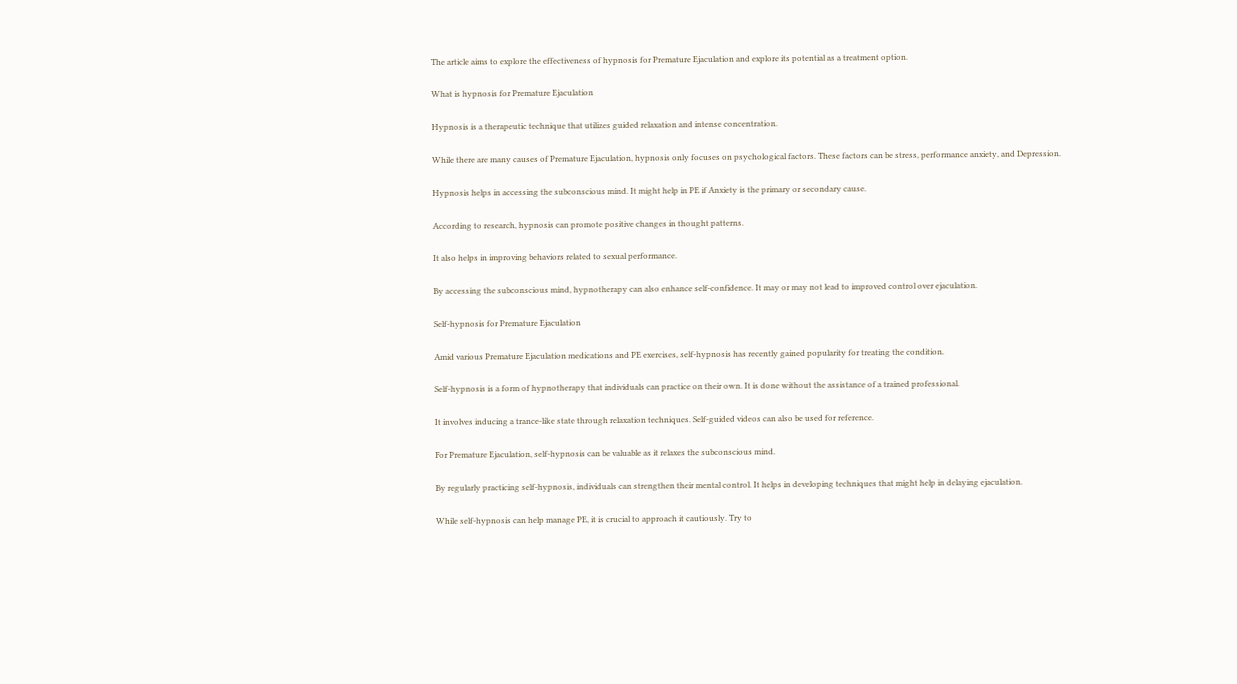The article aims to explore the effectiveness of hypnosis for Premature Ejaculation and explore its potential as a treatment option.

What is hypnosis for Premature Ejaculation

Hypnosis is a therapeutic technique that utilizes guided relaxation and intense concentration.

While there are many causes of Premature Ejaculation, hypnosis only focuses on psychological factors. These factors can be stress, performance anxiety, and Depression.

Hypnosis helps in accessing the subconscious mind. It might help in PE if Anxiety is the primary or secondary cause.

According to research, hypnosis can promote positive changes in thought patterns.

It also helps in improving behaviors related to sexual performance.

By accessing the subconscious mind, hypnotherapy can also enhance self-confidence. It may or may not lead to improved control over ejaculation.

Self-hypnosis for Premature Ejaculation

Amid various Premature Ejaculation medications and PE exercises, self-hypnosis has recently gained popularity for treating the condition.

Self-hypnosis is a form of hypnotherapy that individuals can practice on their own. It is done without the assistance of a trained professional.

It involves inducing a trance-like state through relaxation techniques. Self-guided videos can also be used for reference.

For Premature Ejaculation, self-hypnosis can be valuable as it relaxes the subconscious mind.

By regularly practicing self-hypnosis, individuals can strengthen their mental control. It helps in developing techniques that might help in delaying ejaculation.

While self-hypnosis can help manage PE, it is crucial to approach it cautiously. Try to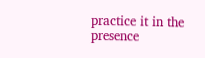practice it in the presence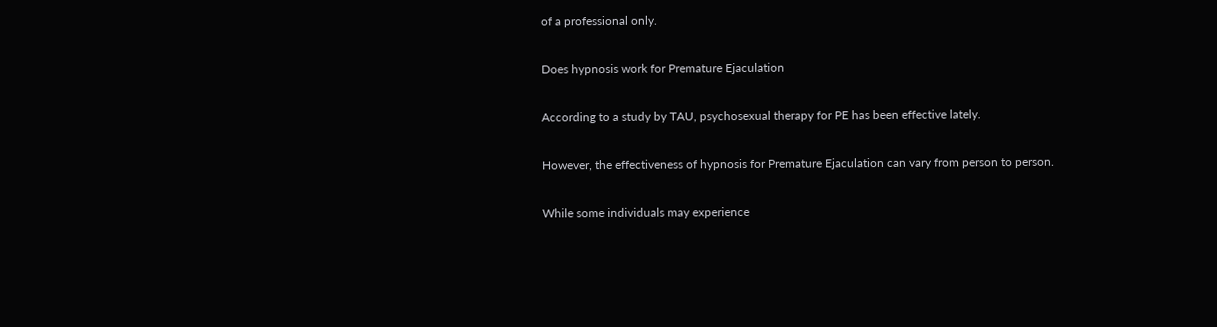of a professional only.

Does hypnosis work for Premature Ejaculation

According to a study by TAU, psychosexual therapy for PE has been effective lately.

However, the effectiveness of hypnosis for Premature Ejaculation can vary from person to person.

While some individuals may experience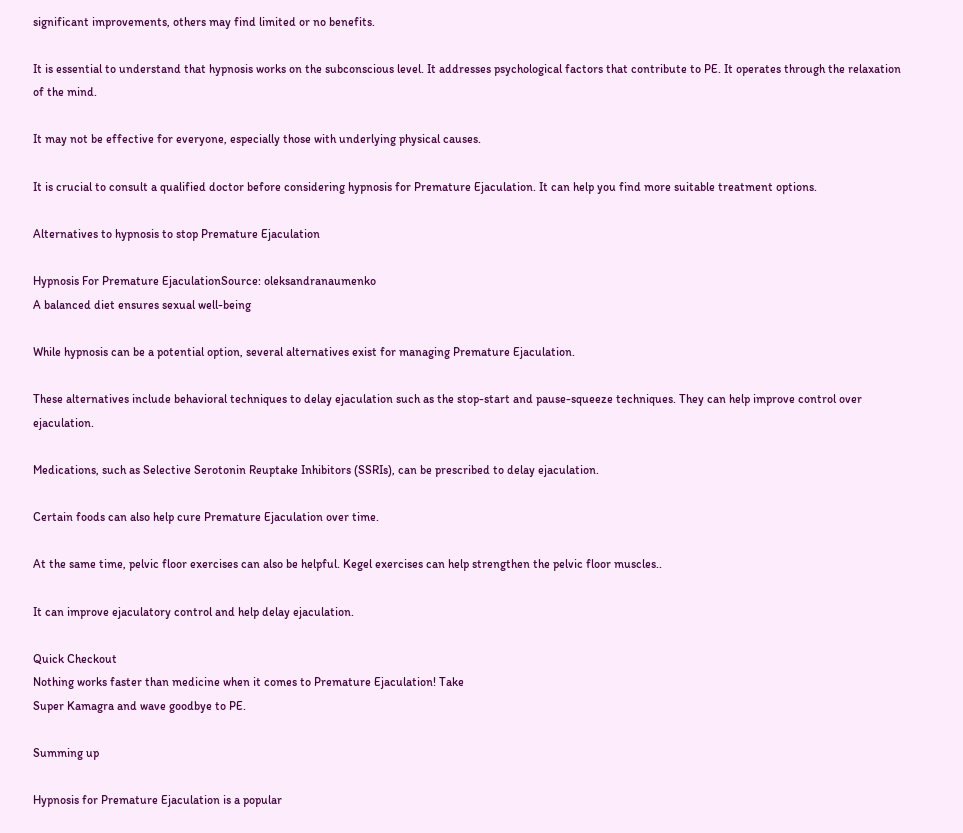significant improvements, others may find limited or no benefits.

It is essential to understand that hypnosis works on the subconscious level. It addresses psychological factors that contribute to PE. It operates through the relaxation of the mind.

It may not be effective for everyone, especially those with underlying physical causes.

It is crucial to consult a qualified doctor before considering hypnosis for Premature Ejaculation. It can help you find more suitable treatment options.

Alternatives to hypnosis to stop Premature Ejaculation

Hypnosis For Premature EjaculationSource: oleksandranaumenko
A balanced diet ensures sexual well-being

While hypnosis can be a potential option, several alternatives exist for managing Premature Ejaculation.

These alternatives include behavioral techniques to delay ejaculation such as the stop-start and pause-squeeze techniques. They can help improve control over ejaculation.

Medications, such as Selective Serotonin Reuptake Inhibitors (SSRIs), can be prescribed to delay ejaculation.

Certain foods can also help cure Premature Ejaculation over time.

At the same time, pelvic floor exercises can also be helpful. Kegel exercises can help strengthen the pelvic floor muscles..

It can improve ejaculatory control and help delay ejaculation.

Quick Checkout
Nothing works faster than medicine when it comes to Premature Ejaculation! Take
Super Kamagra and wave goodbye to PE.

Summing up

Hypnosis for Premature Ejaculation is a popular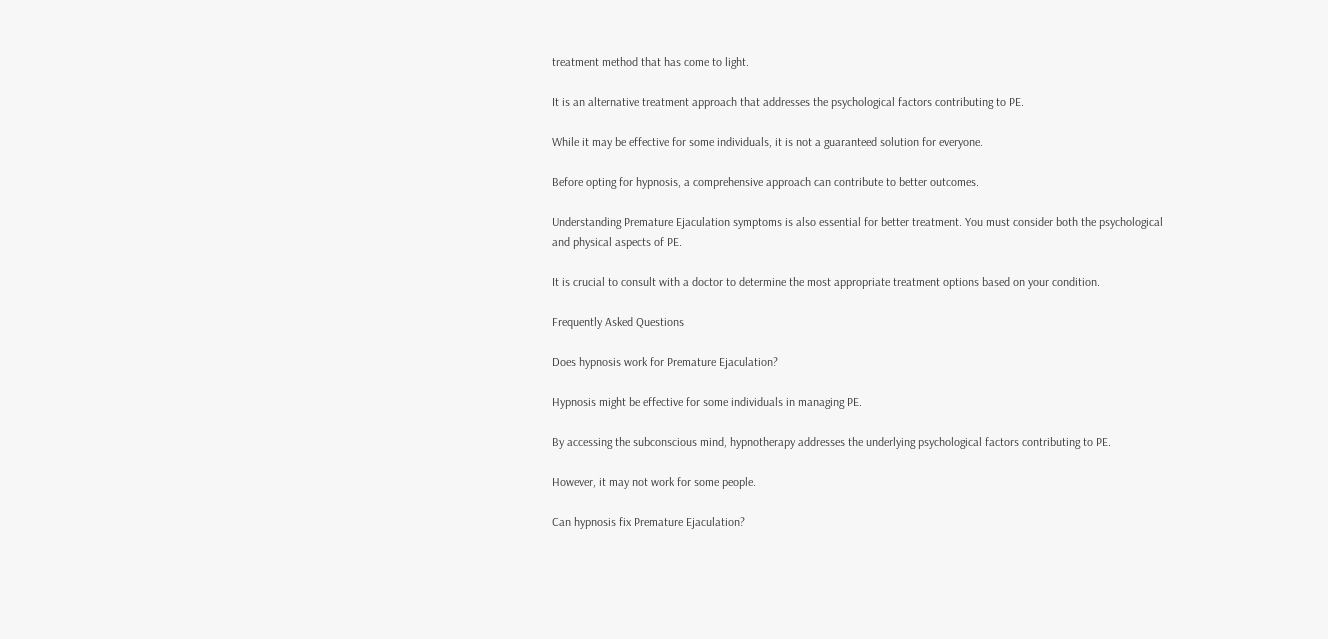treatment method that has come to light.

It is an alternative treatment approach that addresses the psychological factors contributing to PE.

While it may be effective for some individuals, it is not a guaranteed solution for everyone.

Before opting for hypnosis, a comprehensive approach can contribute to better outcomes.

Understanding Premature Ejaculation symptoms is also essential for better treatment. You must consider both the psychological and physical aspects of PE.

It is crucial to consult with a doctor to determine the most appropriate treatment options based on your condition.

Frequently Asked Questions

Does hypnosis work for Premature Ejaculation?

Hypnosis might be effective for some individuals in managing PE.

By accessing the subconscious mind, hypnotherapy addresses the underlying psychological factors contributing to PE.

However, it may not work for some people.

Can hypnosis fix Premature Ejaculation?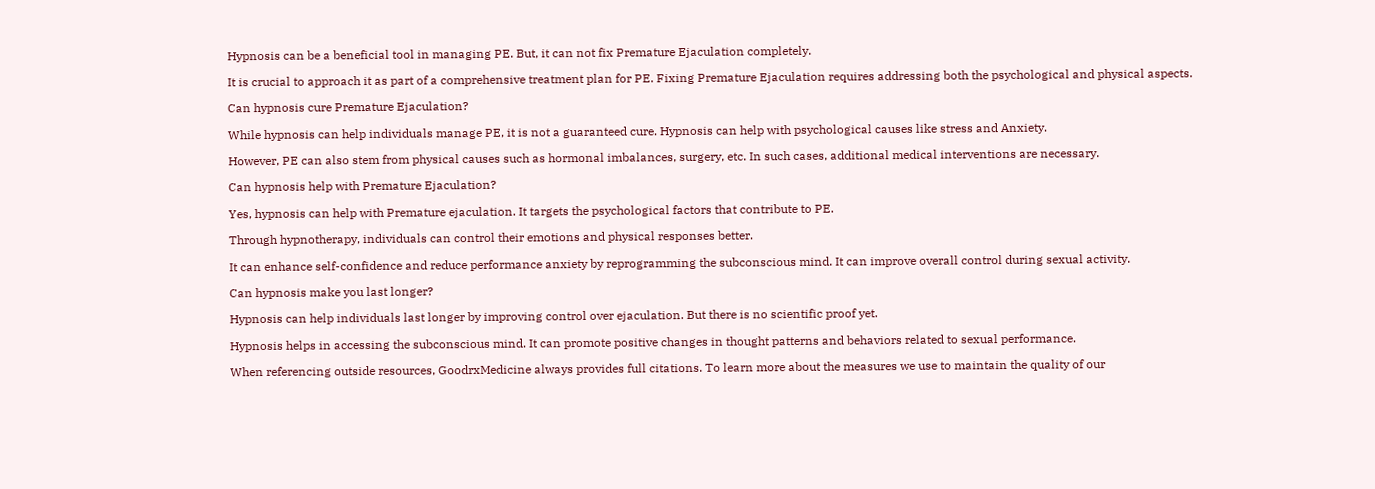Hypnosis can be a beneficial tool in managing PE. But, it can not fix Premature Ejaculation completely.

It is crucial to approach it as part of a comprehensive treatment plan for PE. Fixing Premature Ejaculation requires addressing both the psychological and physical aspects.

Can hypnosis cure Premature Ejaculation?

While hypnosis can help individuals manage PE, it is not a guaranteed cure. Hypnosis can help with psychological causes like stress and Anxiety.

However, PE can also stem from physical causes such as hormonal imbalances, surgery, etc. In such cases, additional medical interventions are necessary.

Can hypnosis help with Premature Ejaculation?

Yes, hypnosis can help with Premature ejaculation. It targets the psychological factors that contribute to PE.

Through hypnotherapy, individuals can control their emotions and physical responses better.

It can enhance self-confidence and reduce performance anxiety by reprogramming the subconscious mind. It can improve overall control during sexual activity.

Can hypnosis make you last longer?

Hypnosis can help individuals last longer by improving control over ejaculation. But there is no scientific proof yet.

Hypnosis helps in accessing the subconscious mind. It can promote positive changes in thought patterns and behaviors related to sexual performance.

When referencing outside resources, GoodrxMedicine always provides full citations. To learn more about the measures we use to maintain the quality of our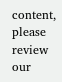content, please review our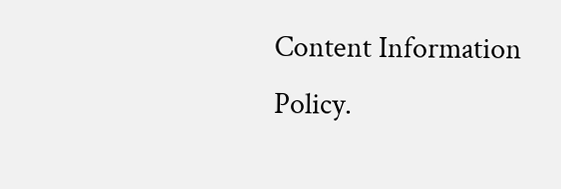Content Information Policy.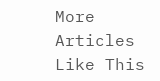More Articles Like This